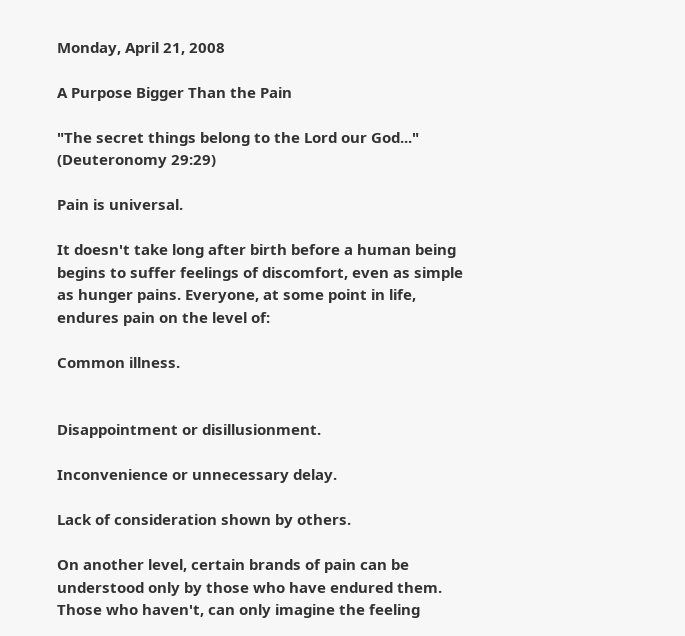Monday, April 21, 2008

A Purpose Bigger Than the Pain

"The secret things belong to the Lord our God..." (Deuteronomy 29:29)

Pain is universal.

It doesn't take long after birth before a human being begins to suffer feelings of discomfort, even as simple as hunger pains. Everyone, at some point in life, endures pain on the level of:

Common illness.


Disappointment or disillusionment.

Inconvenience or unnecessary delay.

Lack of consideration shown by others.

On another level, certain brands of pain can be understood only by those who have endured them. Those who haven't, can only imagine the feeling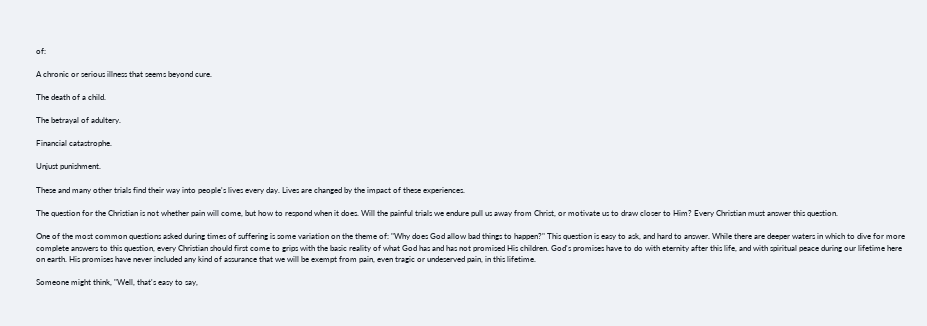of:

A chronic or serious illness that seems beyond cure.

The death of a child.

The betrayal of adultery.

Financial catastrophe.

Unjust punishment.

These and many other trials find their way into people's lives every day. Lives are changed by the impact of these experiences.

The question for the Christian is not whether pain will come, but how to respond when it does. Will the painful trials we endure pull us away from Christ, or motivate us to draw closer to Him? Every Christian must answer this question.

One of the most common questions asked during times of suffering is some variation on the theme of: "Why does God allow bad things to happen?" This question is easy to ask, and hard to answer. While there are deeper waters in which to dive for more complete answers to this question, every Christian should first come to grips with the basic reality of what God has and has not promised His children. God's promises have to do with eternity after this life, and with spiritual peace during our lifetime here on earth. His promises have never included any kind of assurance that we will be exempt from pain, even tragic or undeserved pain, in this lifetime.

Someone might think, "Well, that's easy to say,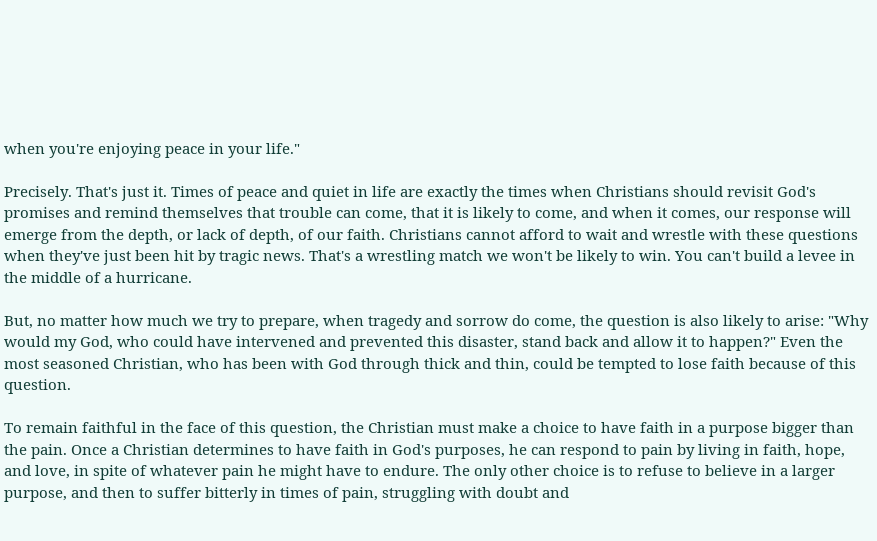when you're enjoying peace in your life."

Precisely. That's just it. Times of peace and quiet in life are exactly the times when Christians should revisit God's promises and remind themselves that trouble can come, that it is likely to come, and when it comes, our response will emerge from the depth, or lack of depth, of our faith. Christians cannot afford to wait and wrestle with these questions when they've just been hit by tragic news. That's a wrestling match we won't be likely to win. You can't build a levee in the middle of a hurricane.

But, no matter how much we try to prepare, when tragedy and sorrow do come, the question is also likely to arise: "Why would my God, who could have intervened and prevented this disaster, stand back and allow it to happen?" Even the most seasoned Christian, who has been with God through thick and thin, could be tempted to lose faith because of this question.

To remain faithful in the face of this question, the Christian must make a choice to have faith in a purpose bigger than the pain. Once a Christian determines to have faith in God's purposes, he can respond to pain by living in faith, hope, and love, in spite of whatever pain he might have to endure. The only other choice is to refuse to believe in a larger purpose, and then to suffer bitterly in times of pain, struggling with doubt and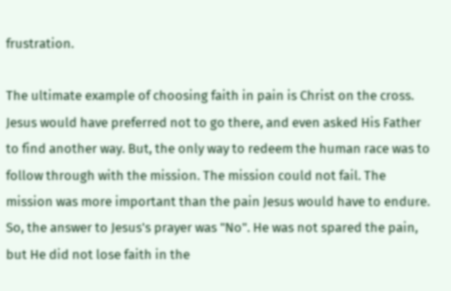frustration.

The ultimate example of choosing faith in pain is Christ on the cross. Jesus would have preferred not to go there, and even asked His Father to find another way. But, the only way to redeem the human race was to follow through with the mission. The mission could not fail. The mission was more important than the pain Jesus would have to endure. So, the answer to Jesus's prayer was "No". He was not spared the pain, but He did not lose faith in the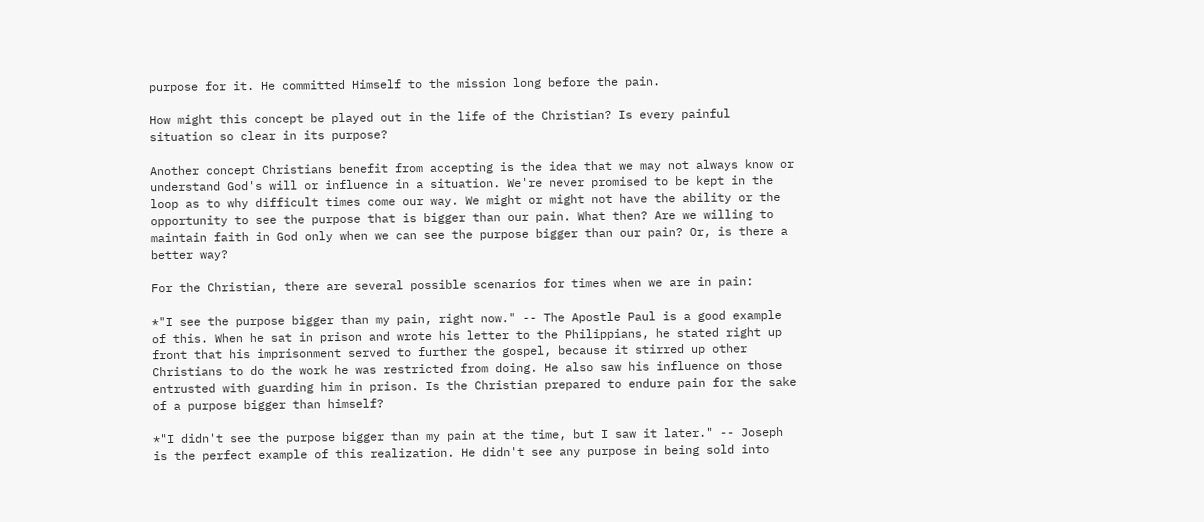purpose for it. He committed Himself to the mission long before the pain.

How might this concept be played out in the life of the Christian? Is every painful situation so clear in its purpose?

Another concept Christians benefit from accepting is the idea that we may not always know or understand God's will or influence in a situation. We're never promised to be kept in the loop as to why difficult times come our way. We might or might not have the ability or the opportunity to see the purpose that is bigger than our pain. What then? Are we willing to maintain faith in God only when we can see the purpose bigger than our pain? Or, is there a better way?

For the Christian, there are several possible scenarios for times when we are in pain:

*"I see the purpose bigger than my pain, right now." -- The Apostle Paul is a good example of this. When he sat in prison and wrote his letter to the Philippians, he stated right up front that his imprisonment served to further the gospel, because it stirred up other Christians to do the work he was restricted from doing. He also saw his influence on those entrusted with guarding him in prison. Is the Christian prepared to endure pain for the sake of a purpose bigger than himself?

*"I didn't see the purpose bigger than my pain at the time, but I saw it later." -- Joseph is the perfect example of this realization. He didn't see any purpose in being sold into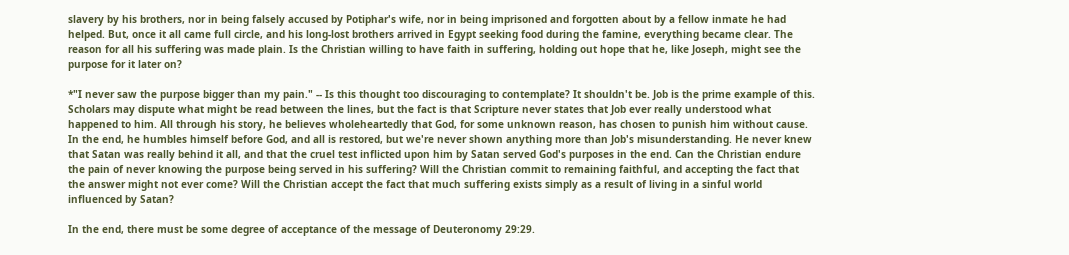slavery by his brothers, nor in being falsely accused by Potiphar's wife, nor in being imprisoned and forgotten about by a fellow inmate he had helped. But, once it all came full circle, and his long-lost brothers arrived in Egypt seeking food during the famine, everything became clear. The reason for all his suffering was made plain. Is the Christian willing to have faith in suffering, holding out hope that he, like Joseph, might see the purpose for it later on?

*"I never saw the purpose bigger than my pain." -- Is this thought too discouraging to contemplate? It shouldn't be. Job is the prime example of this. Scholars may dispute what might be read between the lines, but the fact is that Scripture never states that Job ever really understood what happened to him. All through his story, he believes wholeheartedly that God, for some unknown reason, has chosen to punish him without cause. In the end, he humbles himself before God, and all is restored, but we're never shown anything more than Job's misunderstanding. He never knew that Satan was really behind it all, and that the cruel test inflicted upon him by Satan served God's purposes in the end. Can the Christian endure the pain of never knowing the purpose being served in his suffering? Will the Christian commit to remaining faithful, and accepting the fact that the answer might not ever come? Will the Christian accept the fact that much suffering exists simply as a result of living in a sinful world influenced by Satan?

In the end, there must be some degree of acceptance of the message of Deuteronomy 29:29.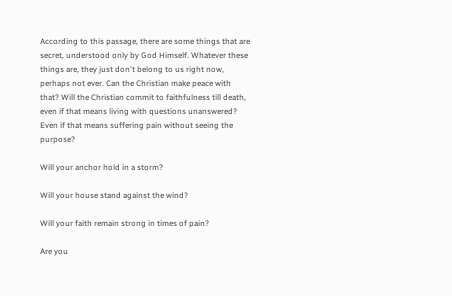According to this passage, there are some things that are secret, understood only by God Himself. Whatever these things are, they just don't belong to us right now, perhaps not ever. Can the Christian make peace with that? Will the Christian commit to faithfulness till death, even if that means living with questions unanswered? Even if that means suffering pain without seeing the purpose?

Will your anchor hold in a storm?

Will your house stand against the wind?

Will your faith remain strong in times of pain?

Are you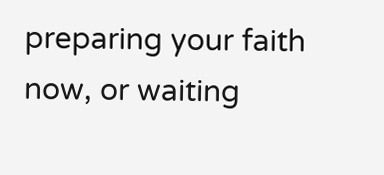preparing your faith now, or waiting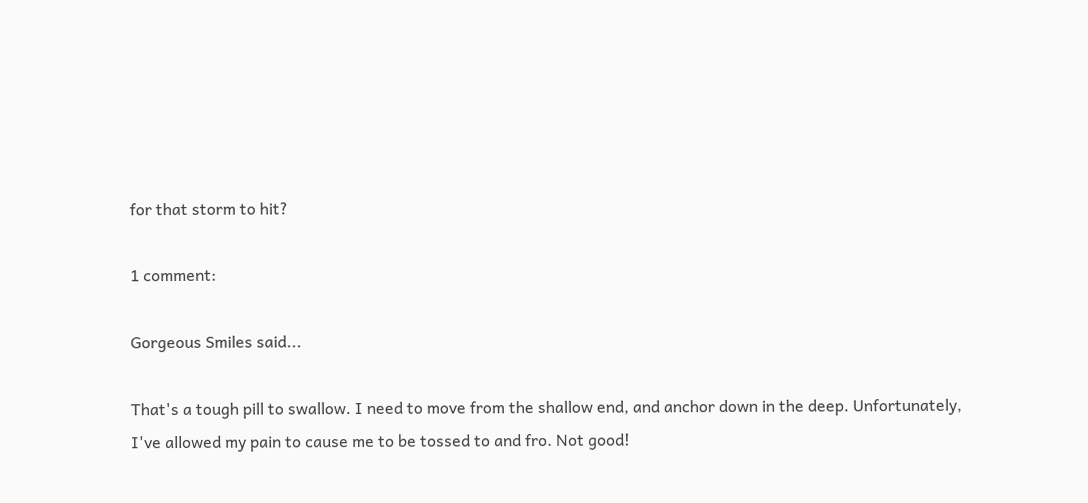for that storm to hit?

1 comment:

Gorgeous Smiles said...

That's a tough pill to swallow. I need to move from the shallow end, and anchor down in the deep. Unfortunately, I've allowed my pain to cause me to be tossed to and fro. Not good!